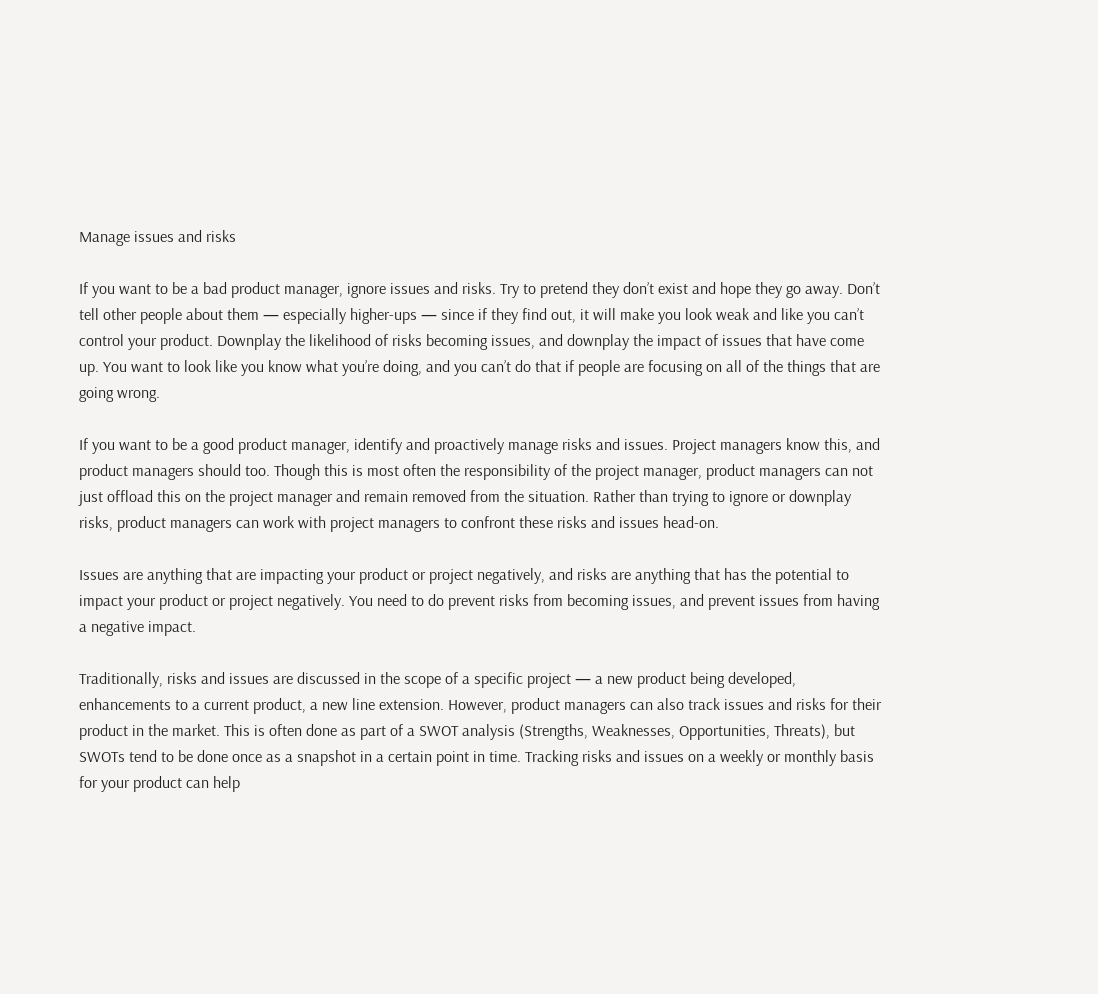Manage issues and risks

If you want to be a bad product manager, ignore issues and risks. Try to pretend they don’t exist and hope they go away. Don’t tell other people about them — especially higher-ups — since if they find out, it will make you look weak and like you can’t control your product. Downplay the likelihood of risks becoming issues, and downplay the impact of issues that have come up. You want to look like you know what you’re doing, and you can’t do that if people are focusing on all of the things that are going wrong.

If you want to be a good product manager, identify and proactively manage risks and issues. Project managers know this, and product managers should too. Though this is most often the responsibility of the project manager, product managers can not just offload this on the project manager and remain removed from the situation. Rather than trying to ignore or downplay risks, product managers can work with project managers to confront these risks and issues head-on.

Issues are anything that are impacting your product or project negatively, and risks are anything that has the potential to impact your product or project negatively. You need to do prevent risks from becoming issues, and prevent issues from having a negative impact.

Traditionally, risks and issues are discussed in the scope of a specific project — a new product being developed, enhancements to a current product, a new line extension. However, product managers can also track issues and risks for their product in the market. This is often done as part of a SWOT analysis (Strengths, Weaknesses, Opportunities, Threats), but SWOTs tend to be done once as a snapshot in a certain point in time. Tracking risks and issues on a weekly or monthly basis for your product can help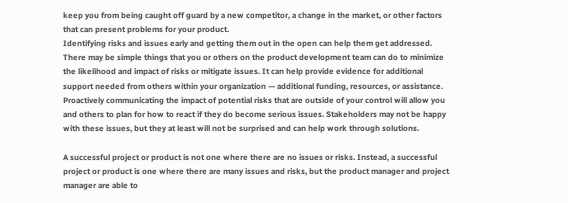keep you from being caught off guard by a new competitor, a change in the market, or other factors that can present problems for your product.
Identifying risks and issues early and getting them out in the open can help them get addressed. There may be simple things that you or others on the product development team can do to minimize the likelihood and impact of risks or mitigate issues. It can help provide evidence for additional support needed from others within your organization — additional funding, resources, or assistance. Proactively communicating the impact of potential risks that are outside of your control will allow you and others to plan for how to react if they do become serious issues. Stakeholders may not be happy with these issues, but they at least will not be surprised and can help work through solutions.

A successful project or product is not one where there are no issues or risks. Instead, a successful project or product is one where there are many issues and risks, but the product manager and project manager are able to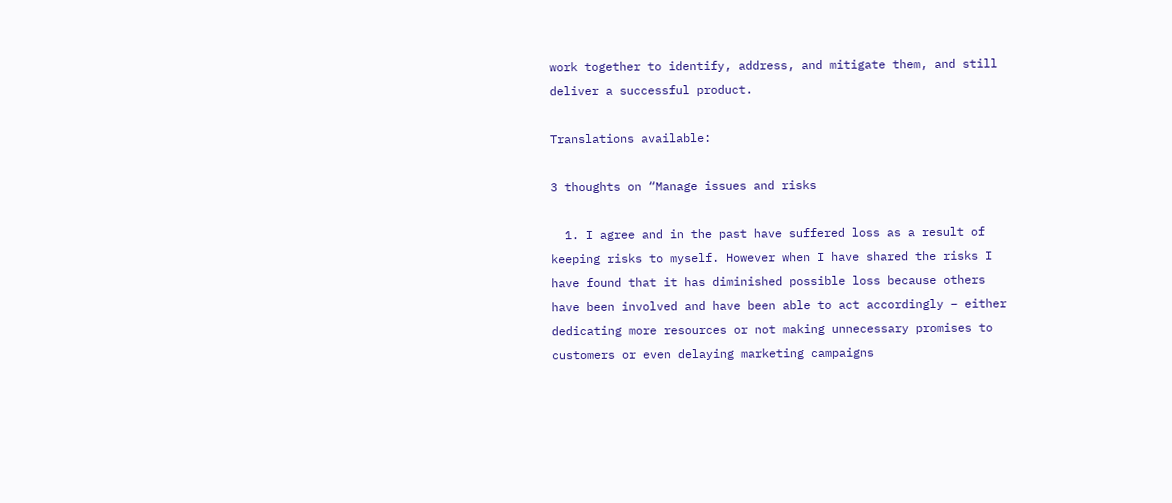work together to identify, address, and mitigate them, and still deliver a successful product.

Translations available:

3 thoughts on “Manage issues and risks

  1. I agree and in the past have suffered loss as a result of keeping risks to myself. However when I have shared the risks I have found that it has diminished possible loss because others have been involved and have been able to act accordingly – either dedicating more resources or not making unnecessary promises to customers or even delaying marketing campaigns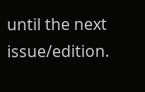until the next issue/edition.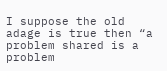I suppose the old adage is true then “a problem shared is a problem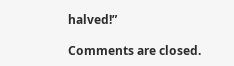halved!”

Comments are closed.